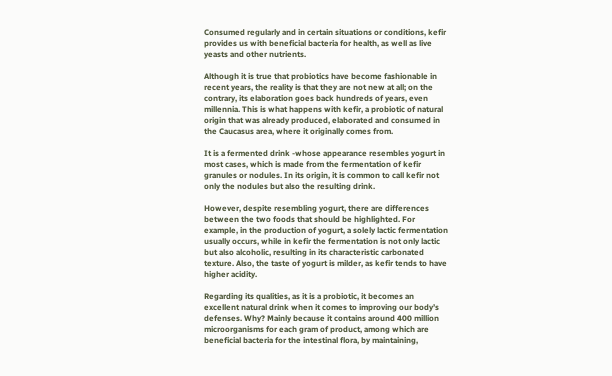Consumed regularly and in certain situations or conditions, kefir provides us with beneficial bacteria for health, as well as live yeasts and other nutrients.

Although it is true that probiotics have become fashionable in recent years, the reality is that they are not new at all; on the contrary, its elaboration goes back hundreds of years, even millennia. This is what happens with kefir, a probiotic of natural origin that was already produced, elaborated and consumed in the Caucasus area, where it originally comes from.

It is a fermented drink -whose appearance resembles yogurt in most cases, which is made from the fermentation of kefir granules or nodules. In its origin, it is common to call kefir not only the nodules but also the resulting drink.

However, despite resembling yogurt, there are differences between the two foods that should be highlighted. For example, in the production of yogurt, a solely lactic fermentation usually occurs, while in kefir the fermentation is not only lactic but also alcoholic, resulting in its characteristic carbonated texture. Also, the taste of yogurt is milder, as kefir tends to have higher acidity.

Regarding its qualities, as it is a probiotic, it becomes an excellent natural drink when it comes to improving our body’s defenses. Why? Mainly because it contains around 400 million microorganisms for each gram of product, among which are beneficial bacteria for the intestinal flora, by maintaining,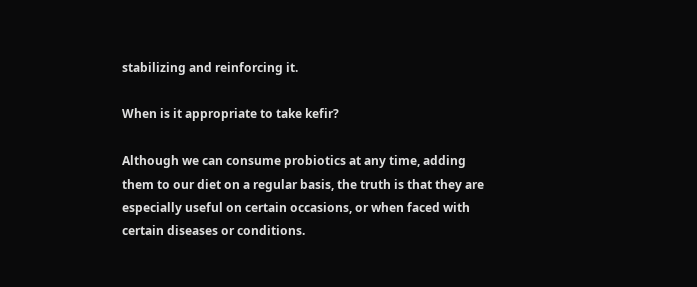stabilizing and reinforcing it.

When is it appropriate to take kefir?

Although we can consume probiotics at any time, adding them to our diet on a regular basis, the truth is that they are especially useful on certain occasions, or when faced with certain diseases or conditions.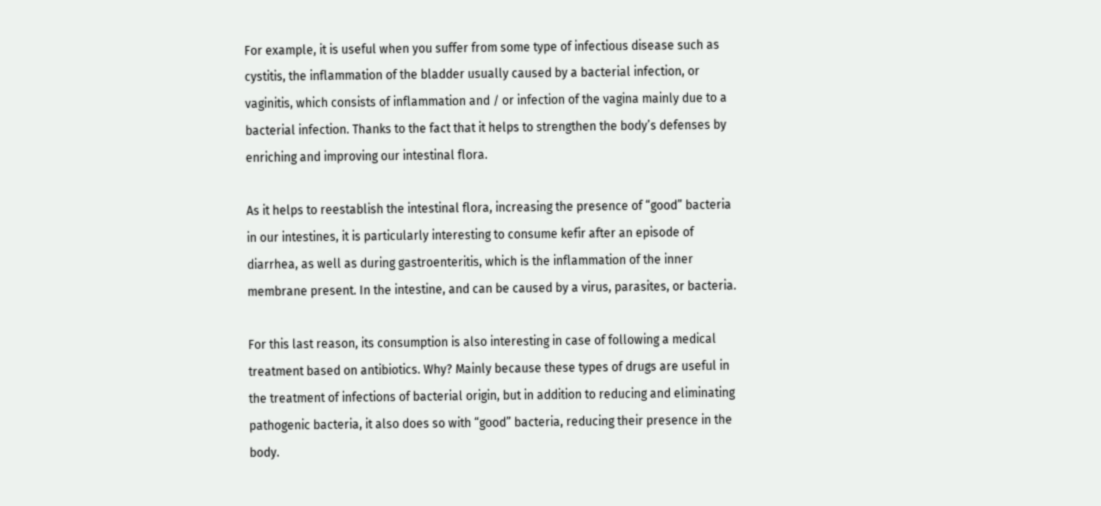For example, it is useful when you suffer from some type of infectious disease such as  cystitis, the inflammation of the bladder usually caused by a bacterial infection, or vaginitis, which consists of inflammation and / or infection of the vagina mainly due to a bacterial infection. Thanks to the fact that it helps to strengthen the body’s defenses by enriching and improving our intestinal flora.

As it helps to reestablish the intestinal flora, increasing the presence of “good” bacteria in our intestines, it is particularly interesting to consume kefir after an episode of diarrhea, as well as during gastroenteritis, which is the inflammation of the inner membrane present. In the intestine, and can be caused by a virus, parasites, or bacteria.

For this last reason, its consumption is also interesting in case of following a medical treatment based on antibiotics. Why? Mainly because these types of drugs are useful in the treatment of infections of bacterial origin, but in addition to reducing and eliminating pathogenic bacteria, it also does so with “good” bacteria, reducing their presence in the body.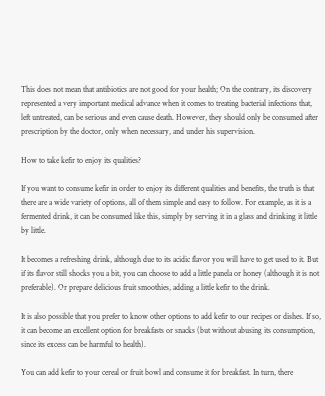This does not mean that antibiotics are not good for your health; On the contrary, its discovery represented a very important medical advance when it comes to treating bacterial infections that, left untreated, can be serious and even cause death. However, they should only be consumed after prescription by the doctor, only when necessary, and under his supervision.

How to take kefir to enjoy its qualities?

If you want to consume kefir in order to enjoy its different qualities and benefits, the truth is that there are a wide variety of options, all of them simple and easy to follow. For example, as it is a fermented drink, it can be consumed like this, simply by serving it in a glass and drinking it little by little.

It becomes a refreshing drink, although due to its acidic flavor you will have to get used to it. But if its flavor still shocks you a bit, you can choose to add a little panela or honey (although it is not preferable). Or prepare delicious fruit smoothies, adding a little kefir to the drink.

It is also possible that you prefer to know other options to add kefir to our recipes or dishes. If so, it can become an excellent option for breakfasts or snacks (but without abusing its consumption, since its excess can be harmful to health).

You can add kefir to your cereal or fruit bowl and consume it for breakfast. In turn, there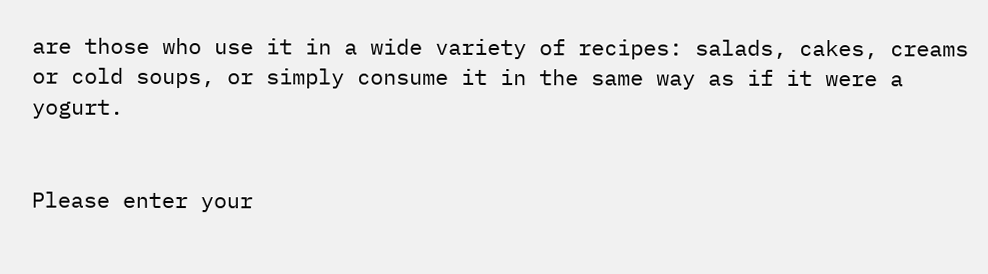are those who use it in a wide variety of recipes: salads, cakes, creams or cold soups, or simply consume it in the same way as if it were a yogurt.


Please enter your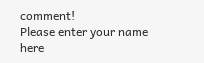comment!
Please enter your name here